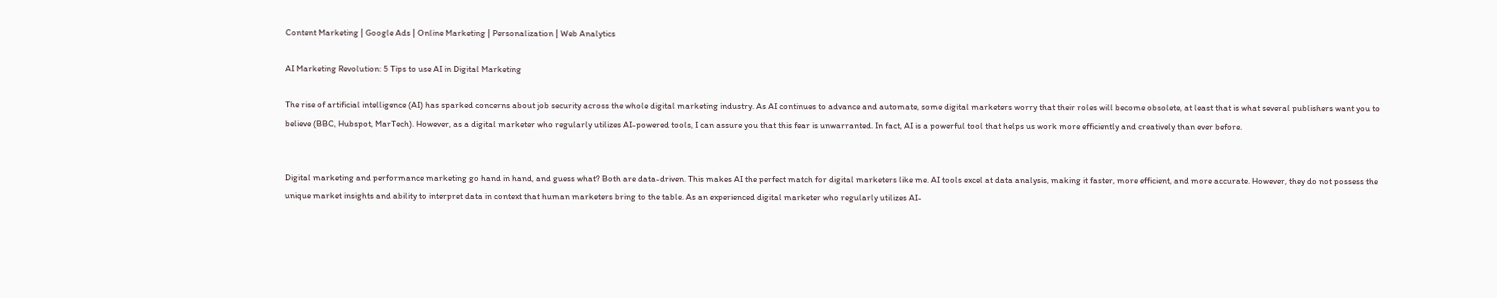Content Marketing | Google Ads | Online Marketing | Personalization | Web Analytics

AI Marketing Revolution: 5 Tips to use AI in Digital Marketing

The rise of artificial intelligence (AI) has sparked concerns about job security across the whole digital marketing industry. As AI continues to advance and automate, some digital marketers worry that their roles will become obsolete, at least that is what several publishers want you to believe (BBC, Hubspot, MarTech). However, as a digital marketer who regularly utilizes AI-powered tools, I can assure you that this fear is unwarranted. In fact, AI is a powerful tool that helps us work more efficiently and creatively than ever before.


Digital marketing and performance marketing go hand in hand, and guess what? Both are data-driven. This makes AI the perfect match for digital marketers like me. AI tools excel at data analysis, making it faster, more efficient, and more accurate. However, they do not possess the unique market insights and ability to interpret data in context that human marketers bring to the table. As an experienced digital marketer who regularly utilizes AI-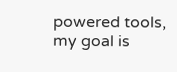powered tools, my goal is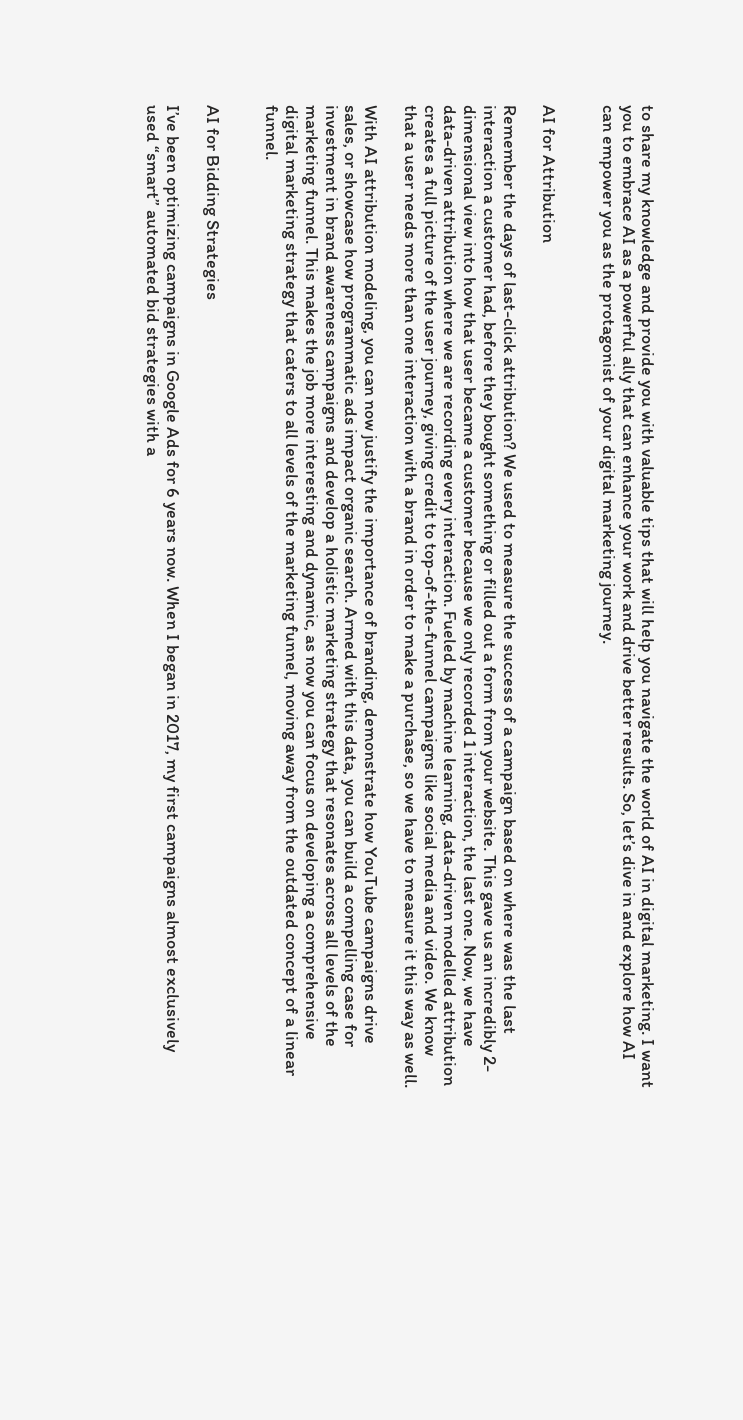to share my knowledge and provide you with valuable tips that will help you navigate the world of AI in digital marketing. I want you to embrace AI as a powerful ally that can enhance your work and drive better results. So, let’s dive in and explore how AI can empower you as the protagonist of your digital marketing journey.


AI for Attribution

Remember the days of last-click attribution? We used to measure the success of a campaign based on where was the last interaction a customer had, before they bought something or filled out a form from your website. This gave us an incredibly 2-dimensional view into how that user became a customer because we only recorded 1 interaction, the last one. Now, we have data-driven attribution where we are recording every interaction. Fueled by machine learning, data-driven modelled attribution creates a full picture of the user journey, giving credit to top-of-the-funnel campaigns like social media and video. We know that a user needs more than one interaction with a brand in order to make a purchase, so we have to measure it this way as well.

With AI attribution modeling, you can now justify the importance of branding, demonstrate how YouTube campaigns drive sales, or showcase how programmatic ads impact organic search. Armed with this data, you can build a compelling case for investment in brand awareness campaigns and develop a holistic marketing strategy that resonates across all levels of the marketing funnel. This makes the job more interesting and dynamic, as now you can focus on developing a comprehensive digital marketing strategy that caters to all levels of the marketing funnel, moving away from the outdated concept of a linear funnel.


AI for Bidding Strategies

I’ve been optimizing campaigns in Google Ads for 6 years now. When I began in 2017, my first campaigns almost exclusively used “smart” automated bid strategies with a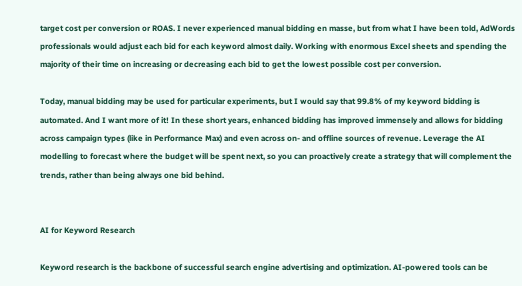target cost per conversion or ROAS. I never experienced manual bidding en masse, but from what I have been told, AdWords professionals would adjust each bid for each keyword almost daily. Working with enormous Excel sheets and spending the majority of their time on increasing or decreasing each bid to get the lowest possible cost per conversion.

Today, manual bidding may be used for particular experiments, but I would say that 99.8% of my keyword bidding is automated. And I want more of it! In these short years, enhanced bidding has improved immensely and allows for bidding across campaign types (like in Performance Max) and even across on- and offline sources of revenue. Leverage the AI modelling to forecast where the budget will be spent next, so you can proactively create a strategy that will complement the trends, rather than being always one bid behind.


AI for Keyword Research

Keyword research is the backbone of successful search engine advertising and optimization. AI-powered tools can be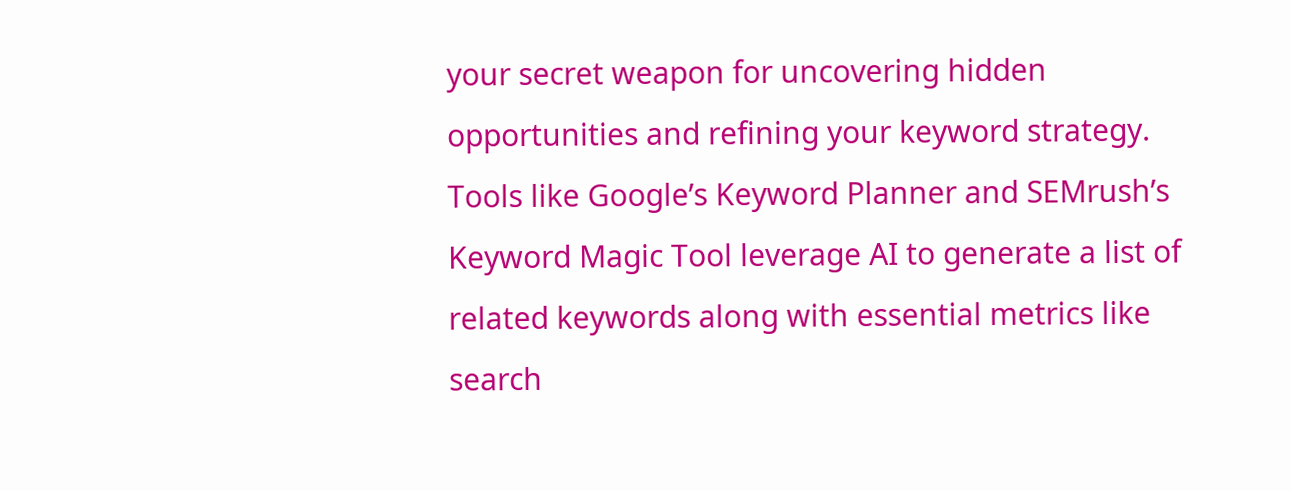your secret weapon for uncovering hidden opportunities and refining your keyword strategy. Tools like Google’s Keyword Planner and SEMrush’s Keyword Magic Tool leverage AI to generate a list of related keywords along with essential metrics like search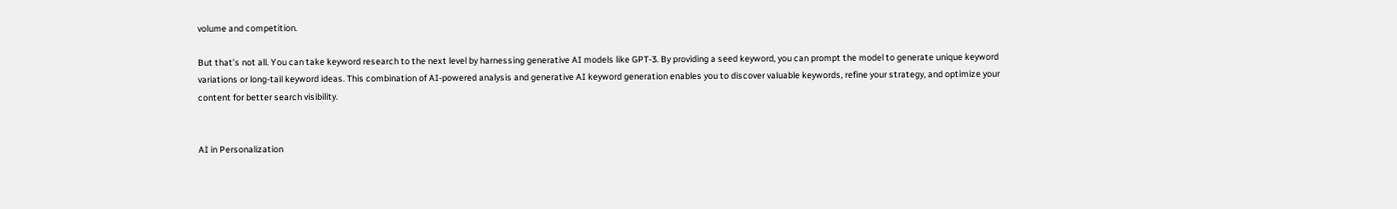volume and competition.

But that’s not all. You can take keyword research to the next level by harnessing generative AI models like GPT-3. By providing a seed keyword, you can prompt the model to generate unique keyword variations or long-tail keyword ideas. This combination of AI-powered analysis and generative AI keyword generation enables you to discover valuable keywords, refine your strategy, and optimize your content for better search visibility.


AI in Personalization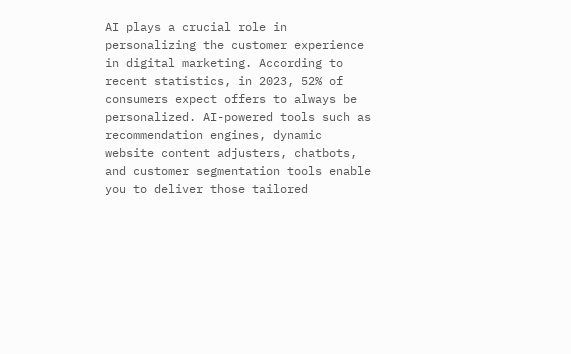AI plays a crucial role in personalizing the customer experience in digital marketing. According to recent statistics, in 2023, 52% of consumers expect offers to always be personalized. AI-powered tools such as recommendation engines, dynamic website content adjusters, chatbots, and customer segmentation tools enable you to deliver those tailored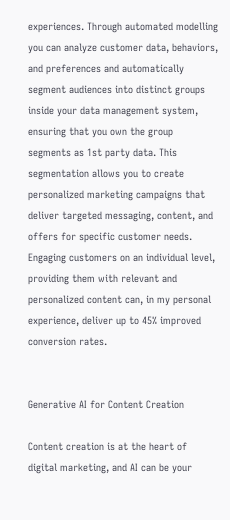experiences. Through automated modelling you can analyze customer data, behaviors, and preferences and automatically segment audiences into distinct groups inside your data management system, ensuring that you own the group segments as 1st party data. This segmentation allows you to create personalized marketing campaigns that deliver targeted messaging, content, and offers for specific customer needs.  Engaging customers on an individual level, providing them with relevant and personalized content can, in my personal experience, deliver up to 45% improved conversion rates.


Generative AI for Content Creation

Content creation is at the heart of digital marketing, and AI can be your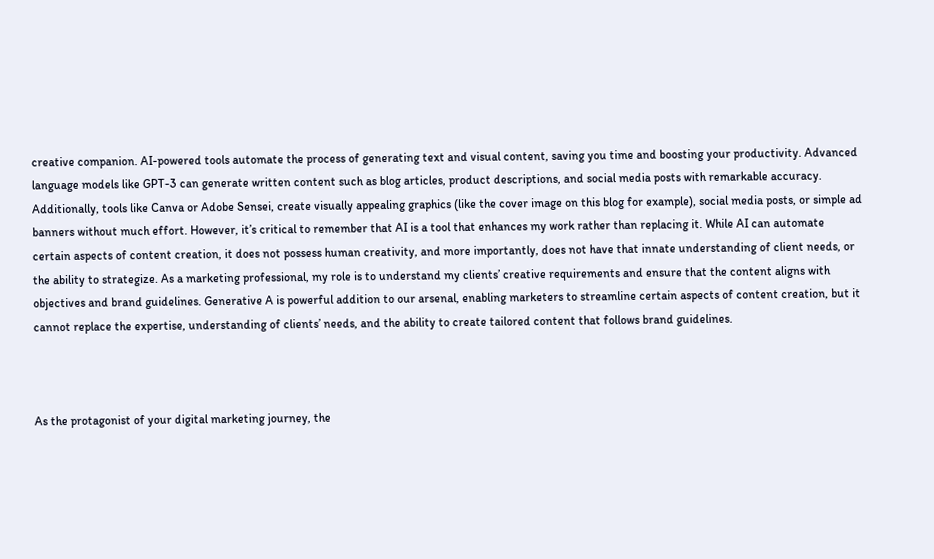creative companion. AI-powered tools automate the process of generating text and visual content, saving you time and boosting your productivity. Advanced language models like GPT-3 can generate written content such as blog articles, product descriptions, and social media posts with remarkable accuracy. Additionally, tools like Canva or Adobe Sensei, create visually appealing graphics (like the cover image on this blog for example), social media posts, or simple ad banners without much effort. However, it’s critical to remember that AI is a tool that enhances my work rather than replacing it. While AI can automate certain aspects of content creation, it does not possess human creativity, and more importantly, does not have that innate understanding of client needs, or the ability to strategize. As a marketing professional, my role is to understand my clients’ creative requirements and ensure that the content aligns with objectives and brand guidelines. Generative A is powerful addition to our arsenal, enabling marketers to streamline certain aspects of content creation, but it cannot replace the expertise, understanding of clients’ needs, and the ability to create tailored content that follows brand guidelines.



As the protagonist of your digital marketing journey, the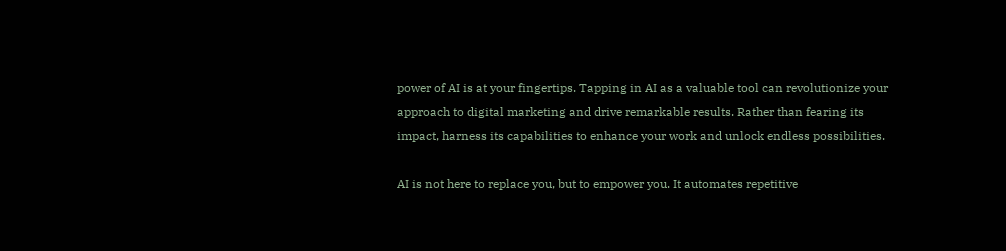power of AI is at your fingertips. Tapping in AI as a valuable tool can revolutionize your approach to digital marketing and drive remarkable results. Rather than fearing its impact, harness its capabilities to enhance your work and unlock endless possibilities.

AI is not here to replace you, but to empower you. It automates repetitive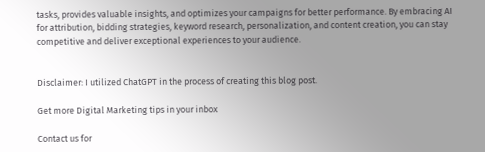tasks, provides valuable insights, and optimizes your campaigns for better performance. By embracing AI for attribution, bidding strategies, keyword research, personalization, and content creation, you can stay competitive and deliver exceptional experiences to your audience.


Disclaimer: I utilized ChatGPT in the process of creating this blog post.

Get more Digital Marketing tips in your inbox

Contact us for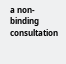a non-binding consultation